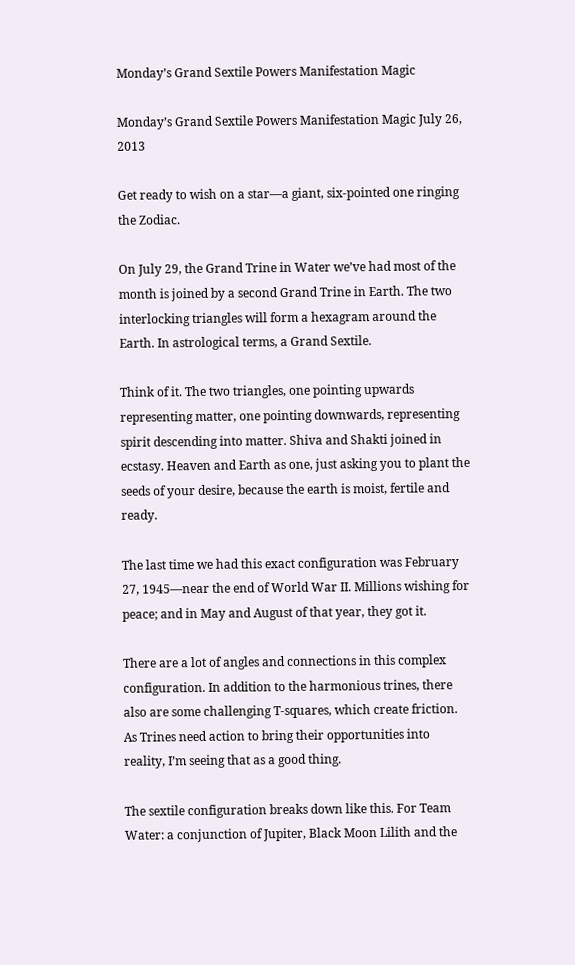Monday’s Grand Sextile Powers Manifestation Magic

Monday’s Grand Sextile Powers Manifestation Magic July 26, 2013

Get ready to wish on a star—a giant, six-pointed one ringing the Zodiac.

On July 29, the Grand Trine in Water we’ve had most of the month is joined by a second Grand Trine in Earth. The two interlocking triangles will form a hexagram around the Earth. In astrological terms, a Grand Sextile.

Think of it. The two triangles, one pointing upwards representing matter, one pointing downwards, representing spirit descending into matter. Shiva and Shakti joined in ecstasy. Heaven and Earth as one, just asking you to plant the seeds of your desire, because the earth is moist, fertile and ready.

The last time we had this exact configuration was February 27, 1945—near the end of World War II. Millions wishing for peace; and in May and August of that year, they got it.

There are a lot of angles and connections in this complex configuration. In addition to the harmonious trines, there also are some challenging T-squares, which create friction. As Trines need action to bring their opportunities into reality, I’m seeing that as a good thing.

The sextile configuration breaks down like this. For Team Water: a conjunction of Jupiter, Black Moon Lilith and the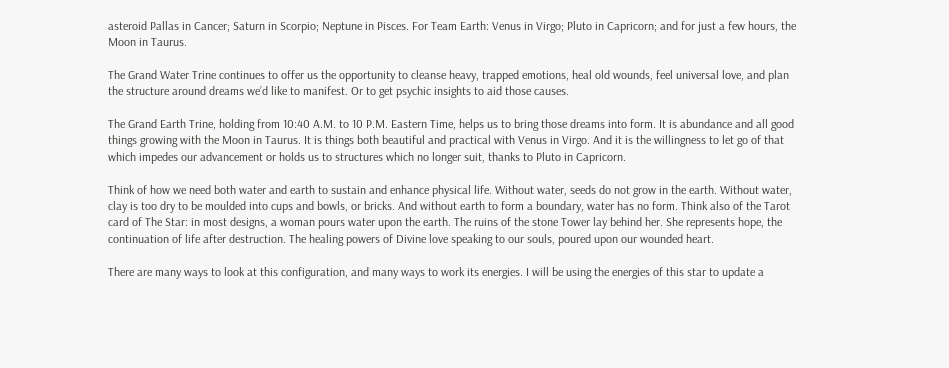asteroid Pallas in Cancer; Saturn in Scorpio; Neptune in Pisces. For Team Earth: Venus in Virgo; Pluto in Capricorn; and for just a few hours, the Moon in Taurus.

The Grand Water Trine continues to offer us the opportunity to cleanse heavy, trapped emotions, heal old wounds, feel universal love, and plan the structure around dreams we’d like to manifest. Or to get psychic insights to aid those causes.

The Grand Earth Trine, holding from 10:40 A.M. to 10 P.M. Eastern Time, helps us to bring those dreams into form. It is abundance and all good things growing with the Moon in Taurus. It is things both beautiful and practical with Venus in Virgo. And it is the willingness to let go of that which impedes our advancement or holds us to structures which no longer suit, thanks to Pluto in Capricorn.

Think of how we need both water and earth to sustain and enhance physical life. Without water, seeds do not grow in the earth. Without water, clay is too dry to be moulded into cups and bowls, or bricks. And without earth to form a boundary, water has no form. Think also of the Tarot card of The Star: in most designs, a woman pours water upon the earth. The ruins of the stone Tower lay behind her. She represents hope, the continuation of life after destruction. The healing powers of Divine love speaking to our souls, poured upon our wounded heart.

There are many ways to look at this configuration, and many ways to work its energies. I will be using the energies of this star to update a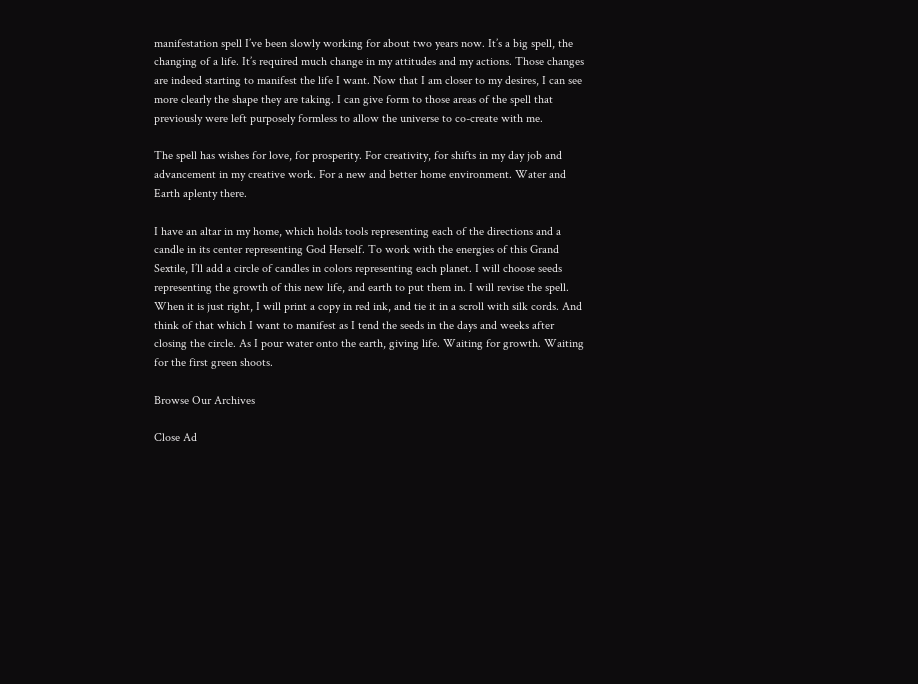manifestation spell I’ve been slowly working for about two years now. It’s a big spell, the changing of a life. It’s required much change in my attitudes and my actions. Those changes are indeed starting to manifest the life I want. Now that I am closer to my desires, I can see more clearly the shape they are taking. I can give form to those areas of the spell that previously were left purposely formless to allow the universe to co-create with me.

The spell has wishes for love, for prosperity. For creativity, for shifts in my day job and advancement in my creative work. For a new and better home environment. Water and Earth aplenty there.

I have an altar in my home, which holds tools representing each of the directions and a candle in its center representing God Herself. To work with the energies of this Grand Sextile, I’ll add a circle of candles in colors representing each planet. I will choose seeds representing the growth of this new life, and earth to put them in. I will revise the spell. When it is just right, I will print a copy in red ink, and tie it in a scroll with silk cords. And think of that which I want to manifest as I tend the seeds in the days and weeks after closing the circle. As I pour water onto the earth, giving life. Waiting for growth. Waiting for the first green shoots.

Browse Our Archives

Close Ad